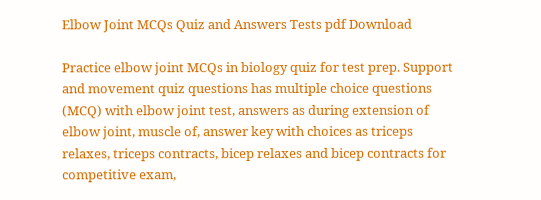Elbow Joint MCQs Quiz and Answers Tests pdf Download

Practice elbow joint MCQs in biology quiz for test prep. Support and movement quiz questions has multiple choice questions (MCQ) with elbow joint test, answers as during extension of elbow joint, muscle of, answer key with choices as triceps relaxes, triceps contracts, bicep relaxes and bicep contracts for competitive exam,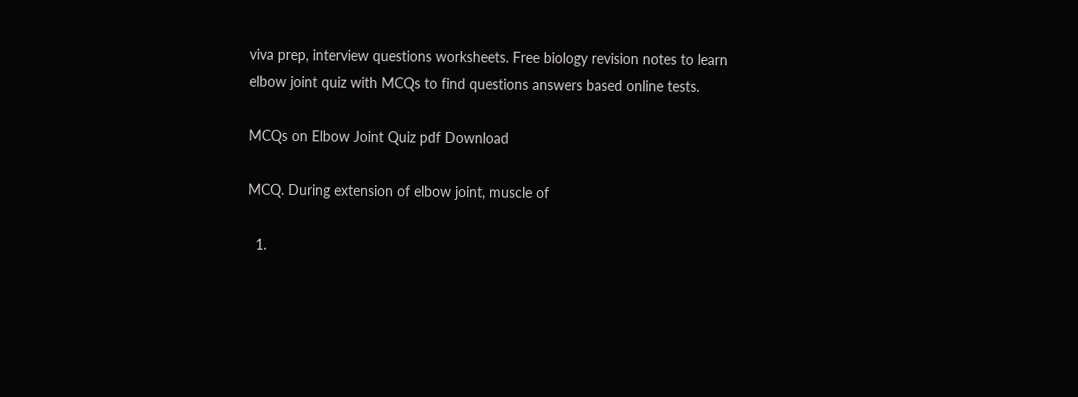viva prep, interview questions worksheets. Free biology revision notes to learn elbow joint quiz with MCQs to find questions answers based online tests.

MCQs on Elbow Joint Quiz pdf Download

MCQ. During extension of elbow joint, muscle of

  1.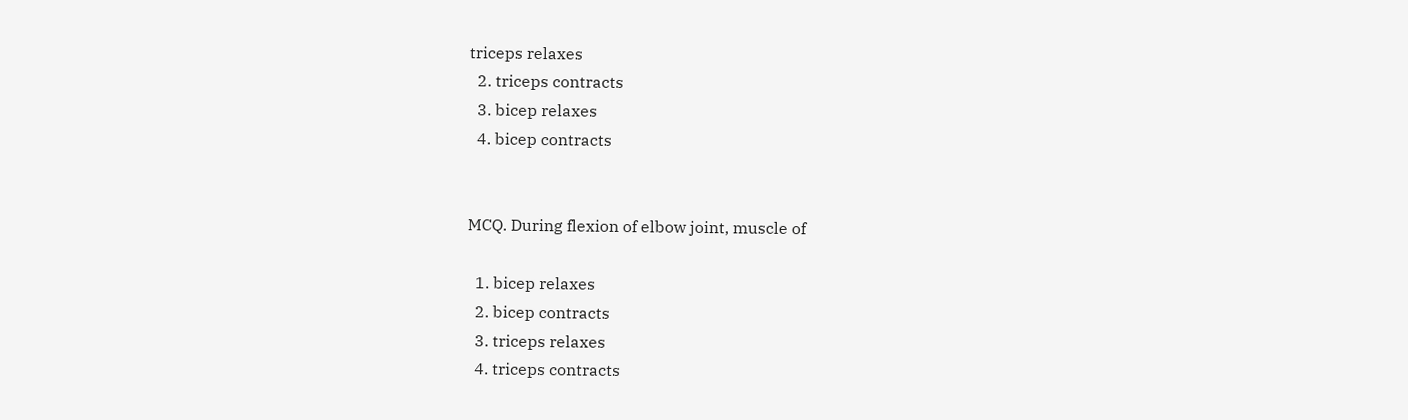triceps relaxes
  2. triceps contracts
  3. bicep relaxes
  4. bicep contracts


MCQ. During flexion of elbow joint, muscle of

  1. bicep relaxes
  2. bicep contracts
  3. triceps relaxes
  4. triceps contracts